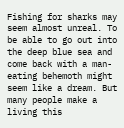Fishing for sharks may seem almost unreal. To be able to go out into the deep blue sea and come back with a man-eating behemoth might seem like a dream. But many people make a living this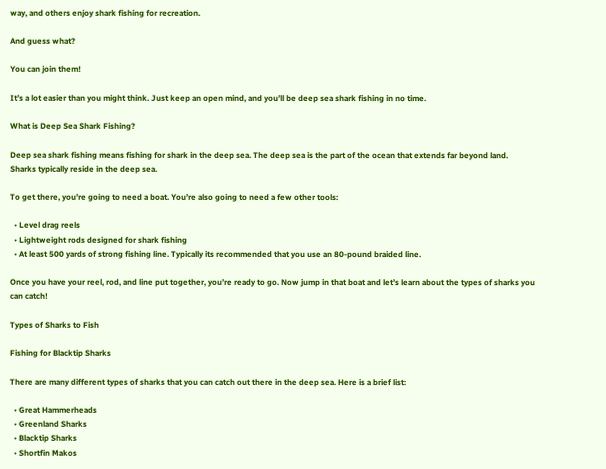way, and others enjoy shark fishing for recreation.

And guess what?

You can join them!

It’s a lot easier than you might think. Just keep an open mind, and you’ll be deep sea shark fishing in no time.

What is Deep Sea Shark Fishing?

Deep sea shark fishing means fishing for shark in the deep sea. The deep sea is the part of the ocean that extends far beyond land. Sharks typically reside in the deep sea.

To get there, you’re going to need a boat. You’re also going to need a few other tools:

  • Level drag reels
  • Lightweight rods designed for shark fishing
  • At least 500 yards of strong fishing line. Typically its recommended that you use an 80-pound braided line.

Once you have your reel, rod, and line put together, you’re ready to go. Now jump in that boat and let’s learn about the types of sharks you can catch!

Types of Sharks to Fish

Fishing for Blacktip Sharks

There are many different types of sharks that you can catch out there in the deep sea. Here is a brief list:

  • Great Hammerheads
  • Greenland Sharks
  • Blacktip Sharks
  • Shortfin Makos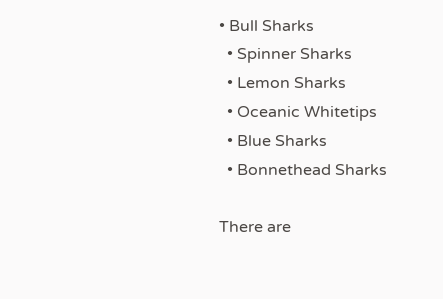• Bull Sharks
  • Spinner Sharks
  • Lemon Sharks
  • Oceanic Whitetips
  • Blue Sharks
  • Bonnethead Sharks

There are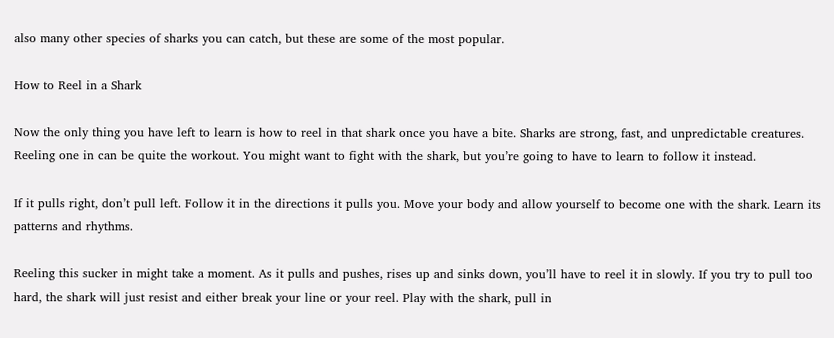also many other species of sharks you can catch, but these are some of the most popular.

How to Reel in a Shark

Now the only thing you have left to learn is how to reel in that shark once you have a bite. Sharks are strong, fast, and unpredictable creatures. Reeling one in can be quite the workout. You might want to fight with the shark, but you’re going to have to learn to follow it instead.

If it pulls right, don’t pull left. Follow it in the directions it pulls you. Move your body and allow yourself to become one with the shark. Learn its patterns and rhythms.

Reeling this sucker in might take a moment. As it pulls and pushes, rises up and sinks down, you’ll have to reel it in slowly. If you try to pull too hard, the shark will just resist and either break your line or your reel. Play with the shark, pull in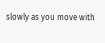slowly as you move with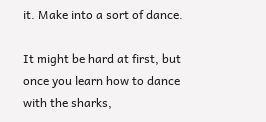it. Make into a sort of dance.

It might be hard at first, but once you learn how to dance with the sharks,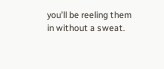you’ll be reeling them in without a sweat.